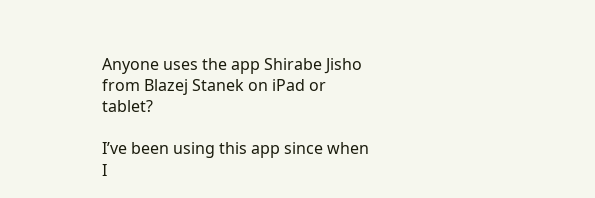Anyone uses the app Shirabe Jisho from Blazej Stanek on iPad or tablet?

I’ve been using this app since when I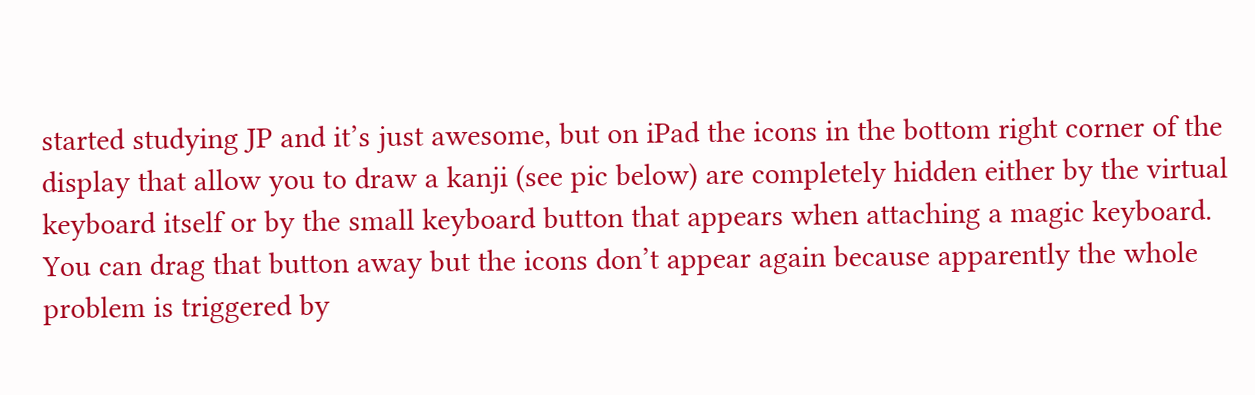started studying JP and it’s just awesome, but on iPad the icons in the bottom right corner of the display that allow you to draw a kanji (see pic below) are completely hidden either by the virtual keyboard itself or by the small keyboard button that appears when attaching a magic keyboard. You can drag that button away but the icons don’t appear again because apparently the whole problem is triggered by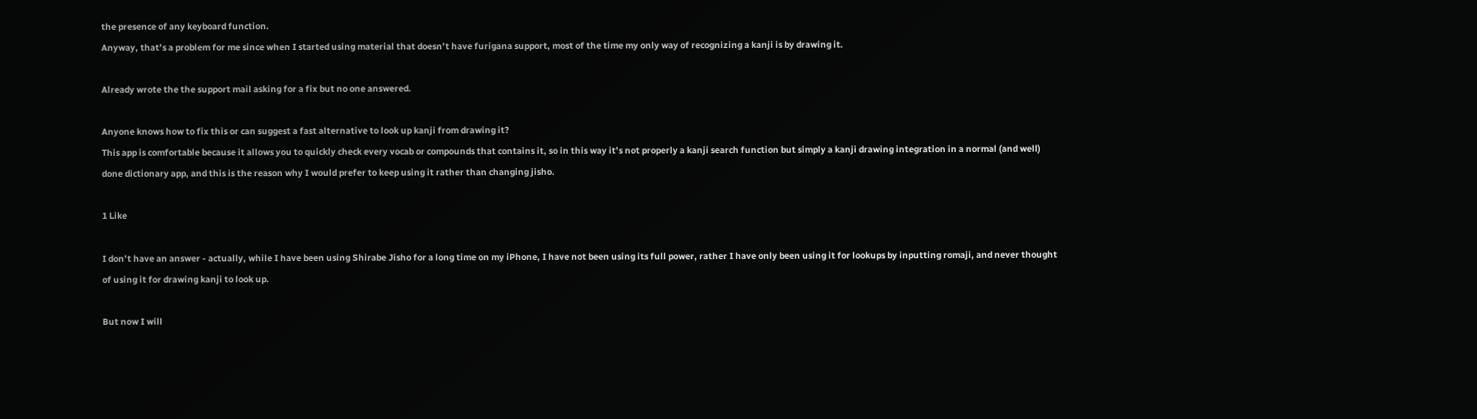the presence of any keyboard function.
Anyway, that’s a problem for me since when I started using material that doesn’t have furigana support, most of the time my only way of recognizing a kanji is by drawing it.

Already wrote the the support mail asking for a fix but no one answered.

Anyone knows how to fix this or can suggest a fast alternative to look up kanji from drawing it?
This app is comfortable because it allows you to quickly check every vocab or compounds that contains it, so in this way it’s not properly a kanji search function but simply a kanji drawing integration in a normal (and well) done dictionary app, and this is the reason why I would prefer to keep using it rather than changing jisho.

1 Like

I don’t have an answer - actually, while I have been using Shirabe Jisho for a long time on my iPhone, I have not been using its full power, rather I have only been using it for lookups by inputting romaji, and never thought of using it for drawing kanji to look up.

But now I will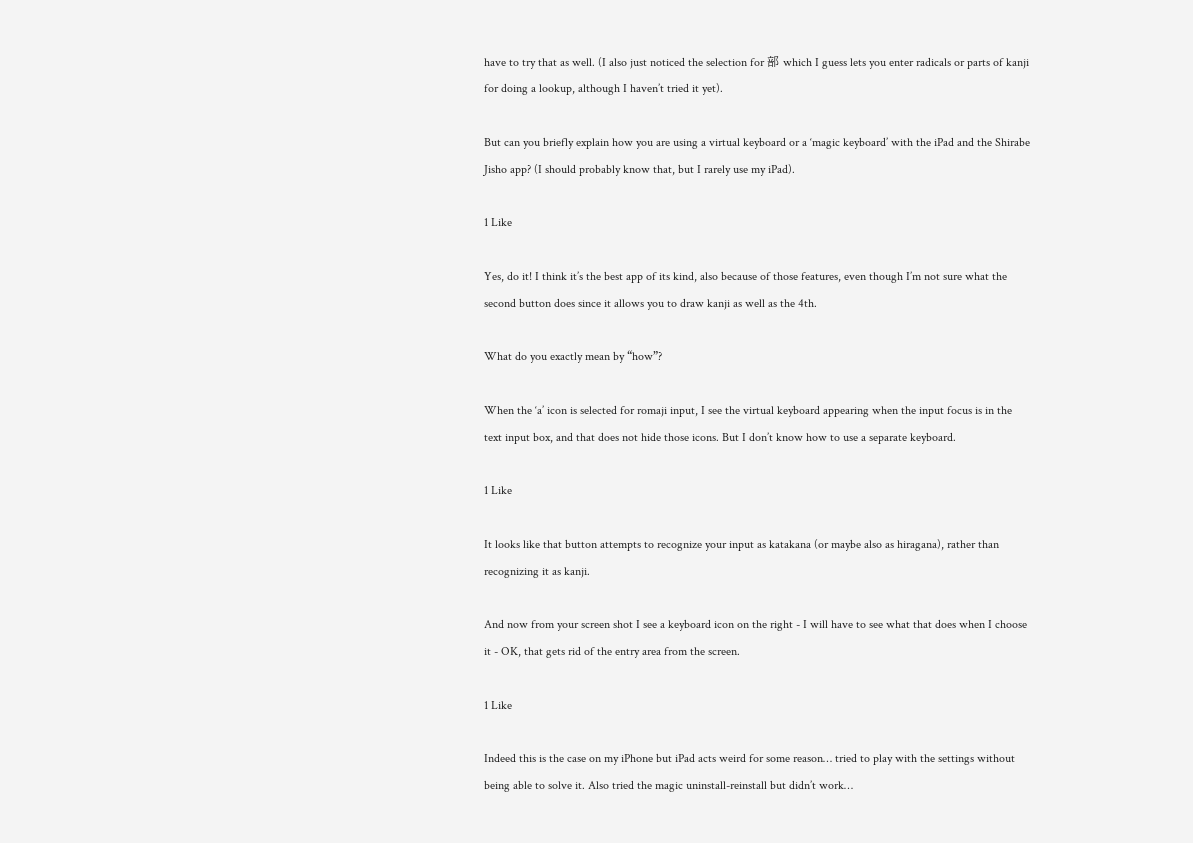have to try that as well. (I also just noticed the selection for 部 which I guess lets you enter radicals or parts of kanji for doing a lookup, although I haven’t tried it yet).

But can you briefly explain how you are using a virtual keyboard or a ‘magic keyboard’ with the iPad and the Shirabe Jisho app? (I should probably know that, but I rarely use my iPad).

1 Like

Yes, do it! I think it’s the best app of its kind, also because of those features, even though I’m not sure what the second button does since it allows you to draw kanji as well as the 4th.

What do you exactly mean by “how”?

When the ‘a’ icon is selected for romaji input, I see the virtual keyboard appearing when the input focus is in the text input box, and that does not hide those icons. But I don’t know how to use a separate keyboard.

1 Like

It looks like that button attempts to recognize your input as katakana (or maybe also as hiragana), rather than recognizing it as kanji.

And now from your screen shot I see a keyboard icon on the right - I will have to see what that does when I choose it - OK, that gets rid of the entry area from the screen.

1 Like

Indeed this is the case on my iPhone but iPad acts weird for some reason… tried to play with the settings without being able to solve it. Also tried the magic uninstall-reinstall but didn’t work…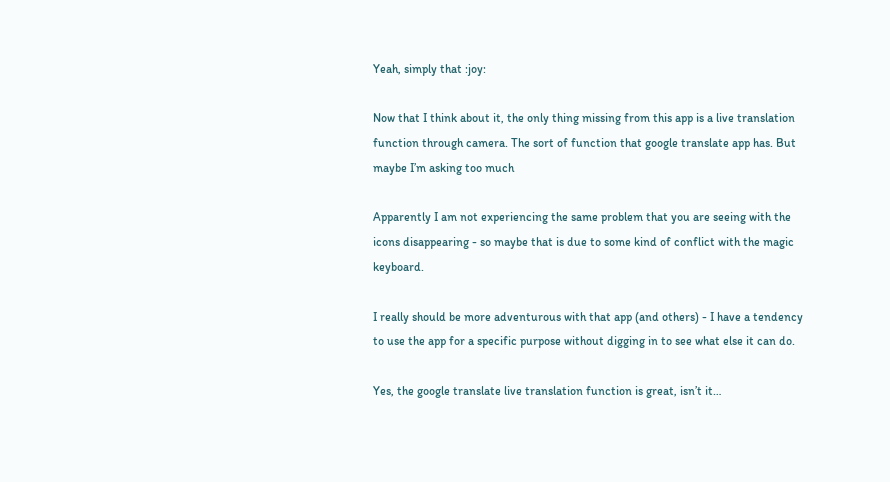Yeah, simply that :joy:

Now that I think about it, the only thing missing from this app is a live translation function through camera. The sort of function that google translate app has. But maybe I’m asking too much

Apparently I am not experiencing the same problem that you are seeing with the icons disappearing - so maybe that is due to some kind of conflict with the magic keyboard.

I really should be more adventurous with that app (and others) - I have a tendency to use the app for a specific purpose without digging in to see what else it can do.

Yes, the google translate live translation function is great, isn’t it…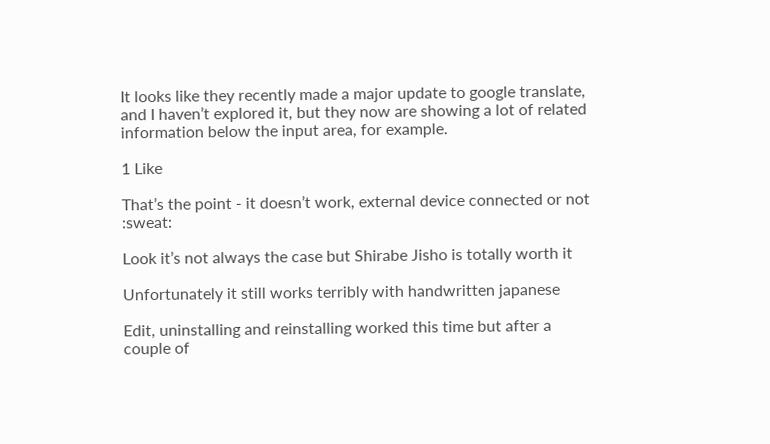It looks like they recently made a major update to google translate, and I haven’t explored it, but they now are showing a lot of related information below the input area, for example.

1 Like

That’s the point - it doesn’t work, external device connected or not :sweat:

Look it’s not always the case but Shirabe Jisho is totally worth it

Unfortunately it still works terribly with handwritten japanese

Edit, uninstalling and reinstalling worked this time but after a couple of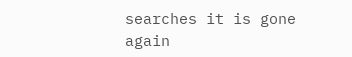searches it is gone again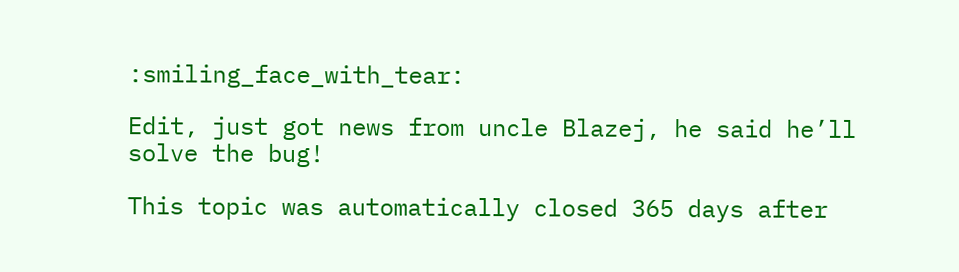:smiling_face_with_tear:

Edit, just got news from uncle Blazej, he said he’ll solve the bug!

This topic was automatically closed 365 days after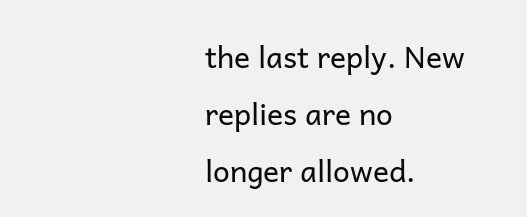the last reply. New replies are no longer allowed.